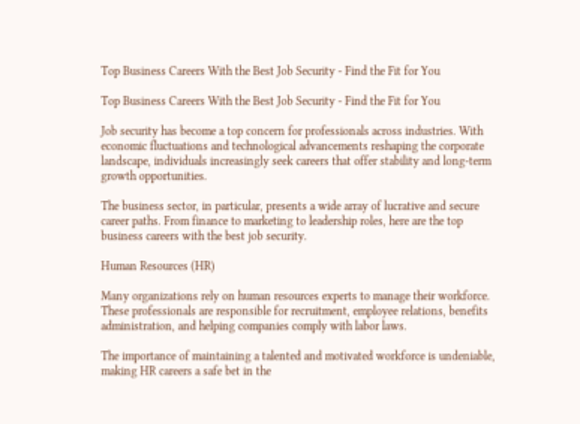Top Business Careers With the Best Job Security - Find the Fit for You

Top Business Careers With the Best Job Security - Find the Fit for You

Job security has become a top concern for professionals across industries. With economic fluctuations and technological advancements reshaping the corporate landscape, individuals increasingly seek careers that offer stability and long-term growth opportunities.

The business sector, in particular, presents a wide array of lucrative and secure career paths. From finance to marketing to leadership roles, here are the top business careers with the best job security.

Human Resources (HR)

Many organizations rely on human resources experts to manage their workforce. These professionals are responsible for recruitment, employee relations, benefits administration, and helping companies comply with labor laws.

The importance of maintaining a talented and motivated workforce is undeniable, making HR careers a safe bet in the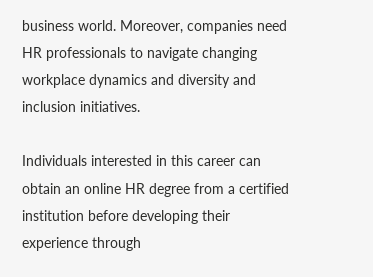business world. Moreover, companies need HR professionals to navigate changing workplace dynamics and diversity and inclusion initiatives.

Individuals interested in this career can obtain an online HR degree from a certified institution before developing their experience through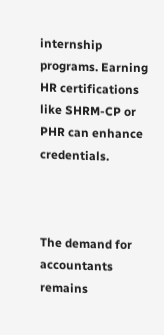internship programs. Earning HR certifications like SHRM-CP or PHR can enhance credentials.



The demand for accountants remains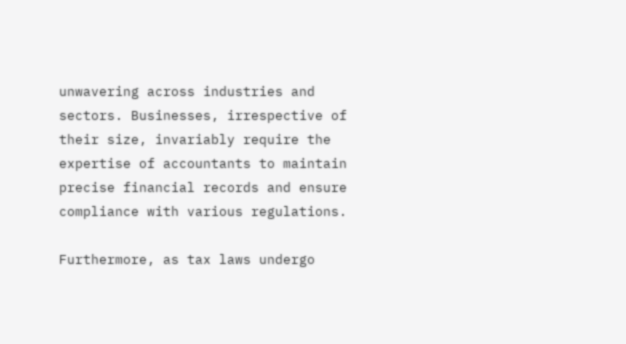unwavering across industries and sectors. Businesses, irrespective of their size, invariably require the expertise of accountants to maintain precise financial records and ensure compliance with various regulations.

Furthermore, as tax laws undergo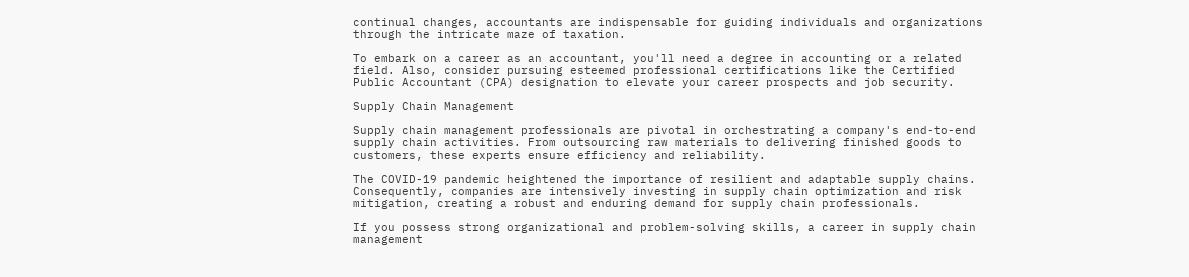continual changes, accountants are indispensable for guiding individuals and organizations through the intricate maze of taxation.

To embark on a career as an accountant, you'll need a degree in accounting or a related field. Also, consider pursuing esteemed professional certifications like the Certified Public Accountant (CPA) designation to elevate your career prospects and job security.

Supply Chain Management

Supply chain management professionals are pivotal in orchestrating a company's end-to-end supply chain activities. From outsourcing raw materials to delivering finished goods to customers, these experts ensure efficiency and reliability.

The COVID-19 pandemic heightened the importance of resilient and adaptable supply chains. Consequently, companies are intensively investing in supply chain optimization and risk mitigation, creating a robust and enduring demand for supply chain professionals.

If you possess strong organizational and problem-solving skills, a career in supply chain management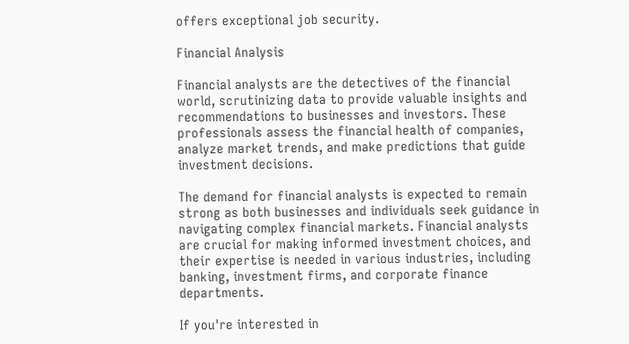offers exceptional job security.

Financial Analysis

Financial analysts are the detectives of the financial world, scrutinizing data to provide valuable insights and recommendations to businesses and investors. These professionals assess the financial health of companies, analyze market trends, and make predictions that guide investment decisions.

The demand for financial analysts is expected to remain strong as both businesses and individuals seek guidance in navigating complex financial markets. Financial analysts are crucial for making informed investment choices, and their expertise is needed in various industries, including banking, investment firms, and corporate finance departments.

If you're interested in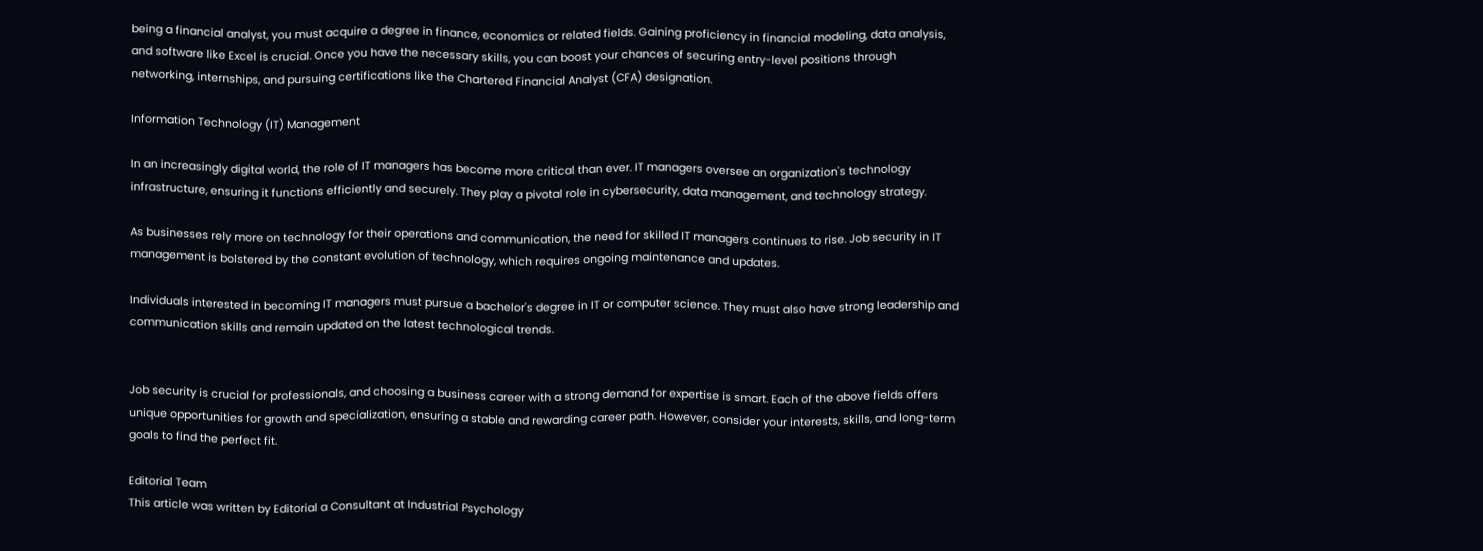being a financial analyst, you must acquire a degree in finance, economics or related fields. Gaining proficiency in financial modeling, data analysis, and software like Excel is crucial. Once you have the necessary skills, you can boost your chances of securing entry-level positions through networking, internships, and pursuing certifications like the Chartered Financial Analyst (CFA) designation.

Information Technology (IT) Management

In an increasingly digital world, the role of IT managers has become more critical than ever. IT managers oversee an organization's technology infrastructure, ensuring it functions efficiently and securely. They play a pivotal role in cybersecurity, data management, and technology strategy.

As businesses rely more on technology for their operations and communication, the need for skilled IT managers continues to rise. Job security in IT management is bolstered by the constant evolution of technology, which requires ongoing maintenance and updates.

Individuals interested in becoming IT managers must pursue a bachelor's degree in IT or computer science. They must also have strong leadership and communication skills and remain updated on the latest technological trends.


Job security is crucial for professionals, and choosing a business career with a strong demand for expertise is smart. Each of the above fields offers unique opportunities for growth and specialization, ensuring a stable and rewarding career path. However, consider your interests, skills, and long-term goals to find the perfect fit.

Editorial Team
This article was written by Editorial a Consultant at Industrial Psychology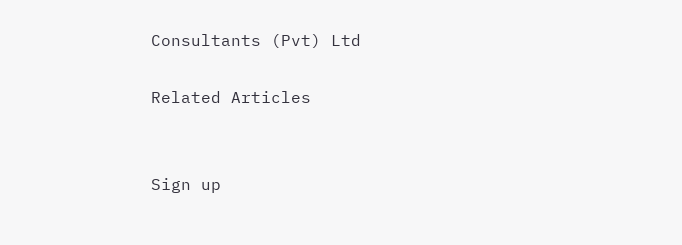Consultants (Pvt) Ltd

Related Articles


Sign up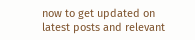now to get updated on latest posts and relevant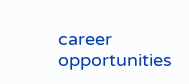career opportunities